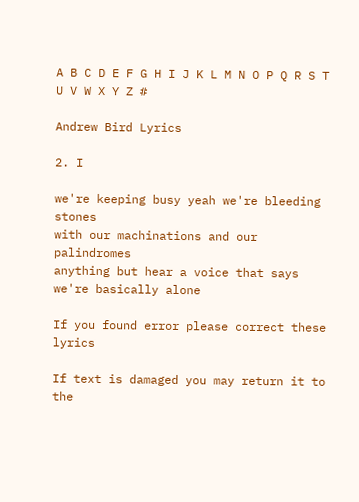A B C D E F G H I J K L M N O P Q R S T U V W X Y Z #

Andrew Bird Lyrics

2. I

we're keeping busy yeah we're bleeding stones
with our machinations and our palindromes
anything but hear a voice that says we're basically alone

If you found error please correct these lyrics

If text is damaged you may return it to the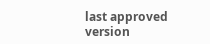last approved version